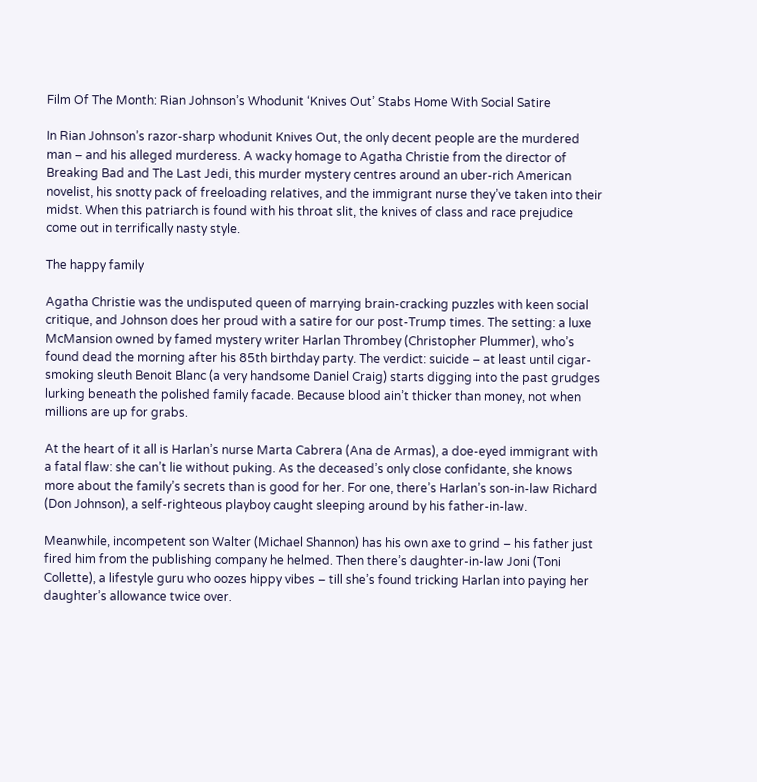Film Of The Month: Rian Johnson’s Whodunit ‘Knives Out’ Stabs Home With Social Satire

In Rian Johnson’s razor-sharp whodunit Knives Out, the only decent people are the murdered man – and his alleged murderess. A wacky homage to Agatha Christie from the director of Breaking Bad and The Last Jedi, this murder mystery centres around an uber-rich American novelist, his snotty pack of freeloading relatives, and the immigrant nurse they’ve taken into their midst. When this patriarch is found with his throat slit, the knives of class and race prejudice come out in terrifically nasty style.

The happy family

Agatha Christie was the undisputed queen of marrying brain-cracking puzzles with keen social critique, and Johnson does her proud with a satire for our post-Trump times. The setting: a luxe McMansion owned by famed mystery writer Harlan Thrombey (Christopher Plummer), who’s found dead the morning after his 85th birthday party. The verdict: suicide – at least until cigar-smoking sleuth Benoit Blanc (a very handsome Daniel Craig) starts digging into the past grudges lurking beneath the polished family facade. Because blood ain’t thicker than money, not when millions are up for grabs.

At the heart of it all is Harlan’s nurse Marta Cabrera (Ana de Armas), a doe-eyed immigrant with a fatal flaw: she can’t lie without puking. As the deceased’s only close confidante, she knows more about the family’s secrets than is good for her. For one, there’s Harlan’s son-in-law Richard (Don Johnson), a self-righteous playboy caught sleeping around by his father-in-law.

Meanwhile, incompetent son Walter (Michael Shannon) has his own axe to grind – his father just fired him from the publishing company he helmed. Then there’s daughter-in-law Joni (Toni Collette), a lifestyle guru who oozes hippy vibes – till she’s found tricking Harlan into paying her daughter’s allowance twice over.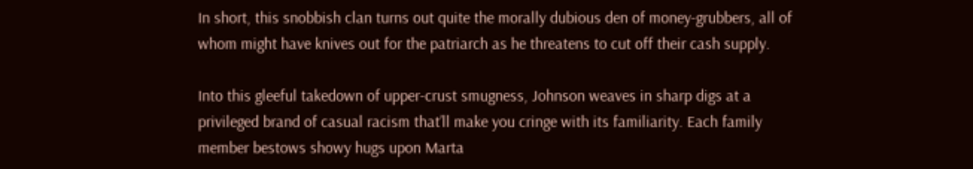In short, this snobbish clan turns out quite the morally dubious den of money-grubbers, all of whom might have knives out for the patriarch as he threatens to cut off their cash supply.

Into this gleeful takedown of upper-crust smugness, Johnson weaves in sharp digs at a privileged brand of casual racism that’ll make you cringe with its familiarity. Each family member bestows showy hugs upon Marta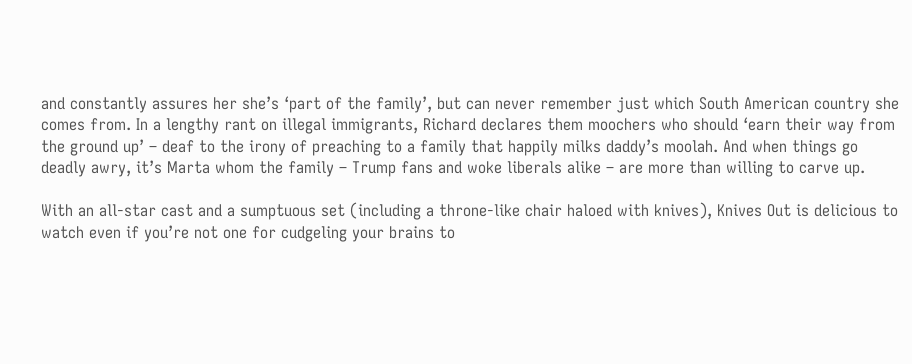and constantly assures her she’s ‘part of the family’, but can never remember just which South American country she comes from. In a lengthy rant on illegal immigrants, Richard declares them moochers who should ‘earn their way from the ground up’ – deaf to the irony of preaching to a family that happily milks daddy’s moolah. And when things go deadly awry, it’s Marta whom the family – Trump fans and woke liberals alike – are more than willing to carve up.

With an all-star cast and a sumptuous set (including a throne-like chair haloed with knives), Knives Out is delicious to watch even if you’re not one for cudgeling your brains to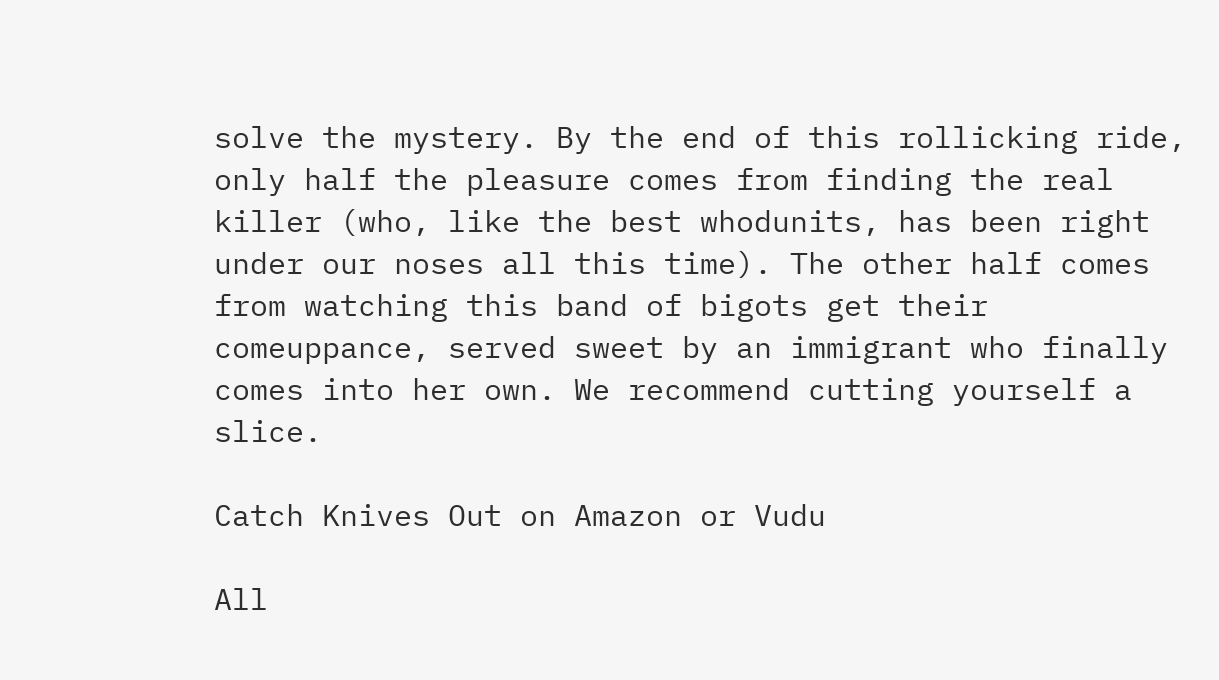solve the mystery. By the end of this rollicking ride, only half the pleasure comes from finding the real killer (who, like the best whodunits, has been right under our noses all this time). The other half comes from watching this band of bigots get their comeuppance, served sweet by an immigrant who finally comes into her own. We recommend cutting yourself a slice.

Catch Knives Out on Amazon or Vudu

All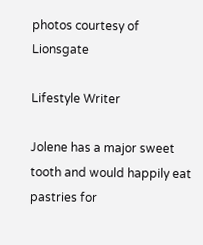photos courtesy of Lionsgate

Lifestyle Writer

Jolene has a major sweet tooth and would happily eat pastries for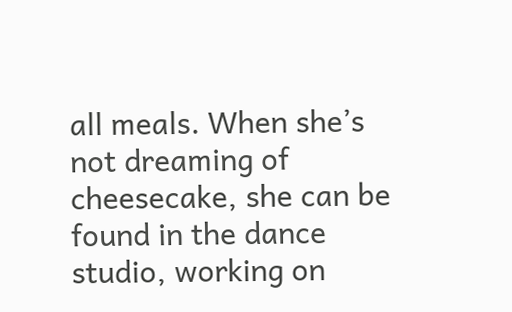all meals. When she’s not dreaming of cheesecake, she can be found in the dance studio, working on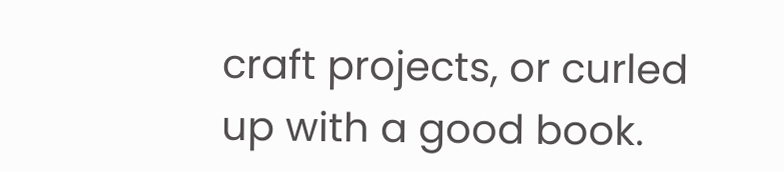craft projects, or curled up with a good book.